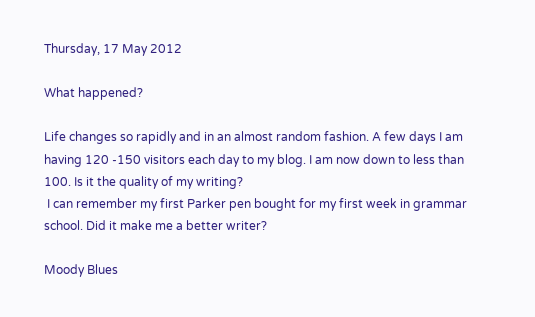Thursday, 17 May 2012

What happened?

Life changes so rapidly and in an almost random fashion. A few days I am having 120 -150 visitors each day to my blog. I am now down to less than 100. Is it the quality of my writing?
 I can remember my first Parker pen bought for my first week in grammar school. Did it make me a better writer?

Moody Blues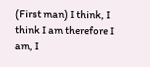(First man) I think, I think I am therefore I am, I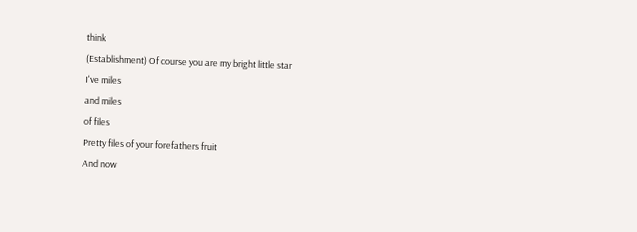think
(Establishment) Of course you are my bright little star
I've miles
and miles
of files
Pretty files of your forefathers fruit
And now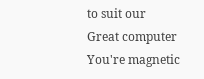to suit our
Great computer
You're magnetic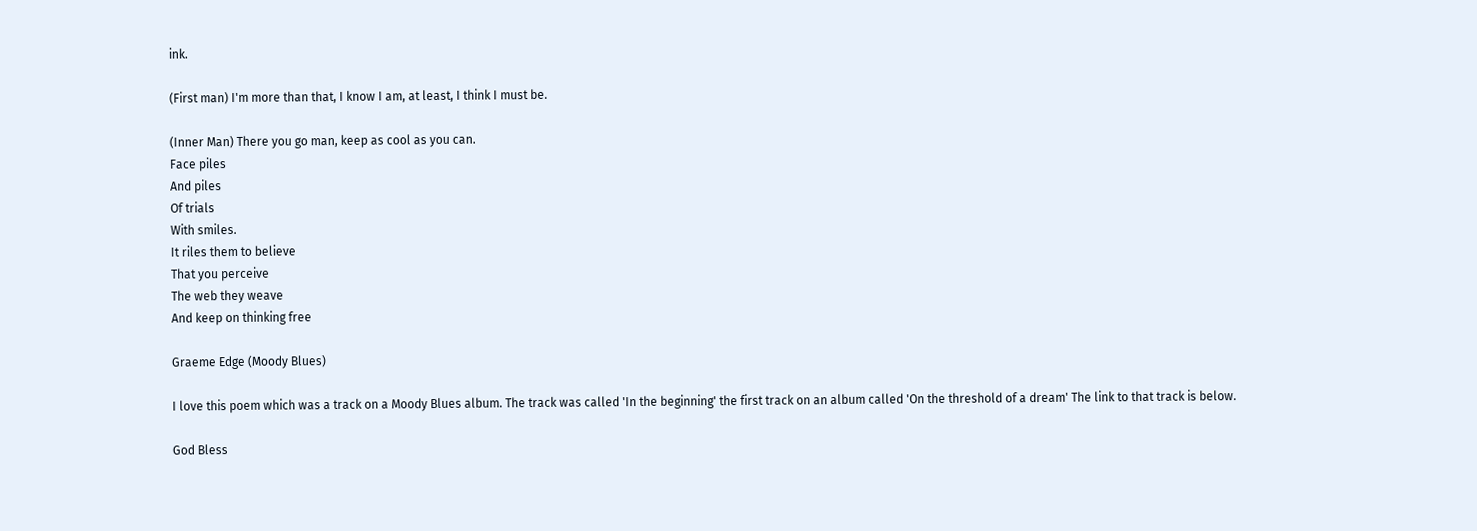ink.

(First man) I'm more than that, I know I am, at least, I think I must be.

(Inner Man) There you go man, keep as cool as you can.
Face piles
And piles
Of trials
With smiles.
It riles them to believe
That you perceive
The web they weave
And keep on thinking free

Graeme Edge (Moody Blues)

I love this poem which was a track on a Moody Blues album. The track was called 'In the beginning' the first track on an album called 'On the threshold of a dream' The link to that track is below.

God Bless